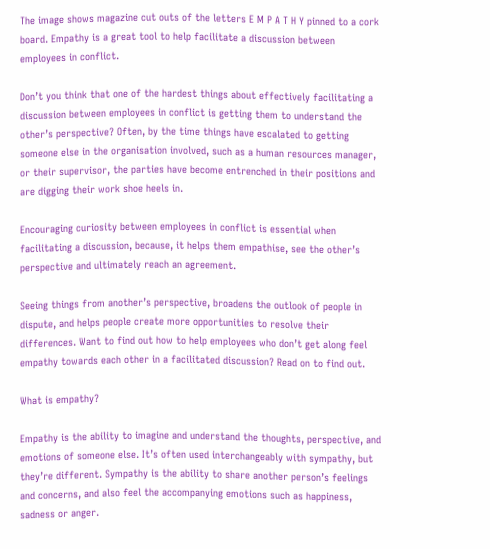The image shows magazine cut outs of the letters E M P A T H Y pinned to a cork board. Empathy is a great tool to help facilitate a discussion between employees in conflict.

Don’t you think that one of the hardest things about effectively facilitating a discussion between employees in conflict is getting them to understand the other’s perspective? Often, by the time things have escalated to getting someone else in the organisation involved, such as a human resources manager, or their supervisor, the parties have become entrenched in their positions and are digging their work shoe heels in.

Encouraging curiosity between employees in conflict is essential when facilitating a discussion, because, it helps them empathise, see the other’s perspective and ultimately reach an agreement.

Seeing things from another’s perspective, broadens the outlook of people in dispute, and helps people create more opportunities to resolve their differences. Want to find out how to help employees who don’t get along feel empathy towards each other in a facilitated discussion? Read on to find out.

What is empathy?

Empathy is the ability to imagine and understand the thoughts, perspective, and emotions of someone else. It’s often used interchangeably with sympathy, but they’re different. Sympathy is the ability to share another person’s feelings and concerns, and also feel the accompanying emotions such as happiness, sadness or anger.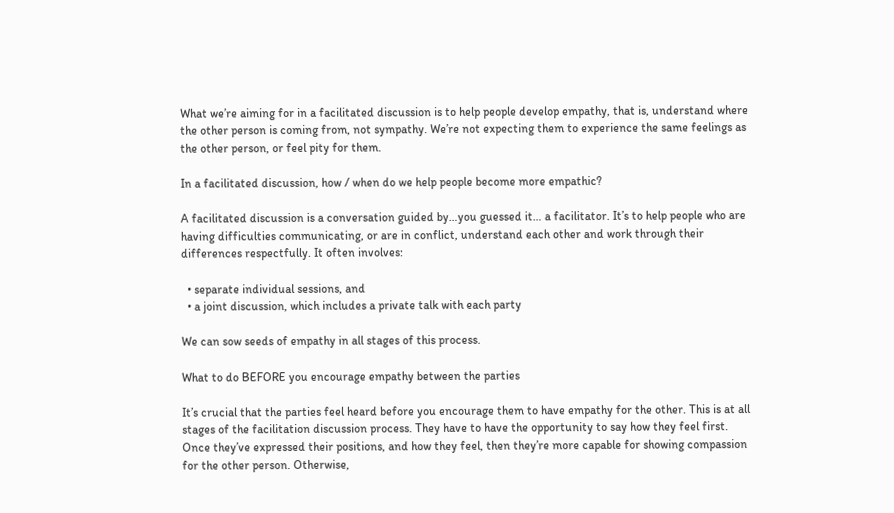What we’re aiming for in a facilitated discussion is to help people develop empathy, that is, understand where the other person is coming from, not sympathy. We’re not expecting them to experience the same feelings as the other person, or feel pity for them.

In a facilitated discussion, how / when do we help people become more empathic?

A facilitated discussion is a conversation guided by…you guessed it… a facilitator. It’s to help people who are having difficulties communicating, or are in conflict, understand each other and work through their differences respectfully. It often involves:

  • separate individual sessions, and
  • a joint discussion, which includes a private talk with each party

We can sow seeds of empathy in all stages of this process.

What to do BEFORE you encourage empathy between the parties

It’s crucial that the parties feel heard before you encourage them to have empathy for the other. This is at all stages of the facilitation discussion process. They have to have the opportunity to say how they feel first. Once they’ve expressed their positions, and how they feel, then they’re more capable for showing compassion for the other person. Otherwise,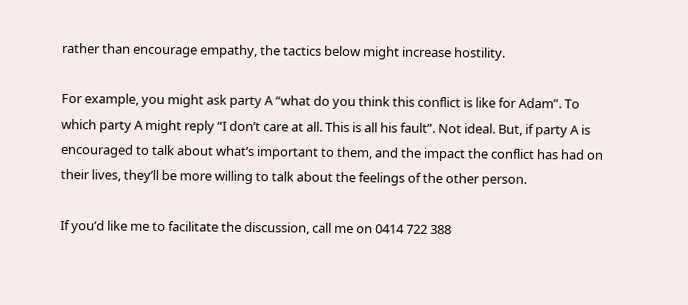rather than encourage empathy, the tactics below might increase hostility.

For example, you might ask party A “what do you think this conflict is like for Adam”. To which party A might reply “I don’t care at all. This is all his fault”. Not ideal. But, if party A is encouraged to talk about what’s important to them, and the impact the conflict has had on their lives, they’ll be more willing to talk about the feelings of the other person.

If you’d like me to facilitate the discussion, call me on 0414 722 388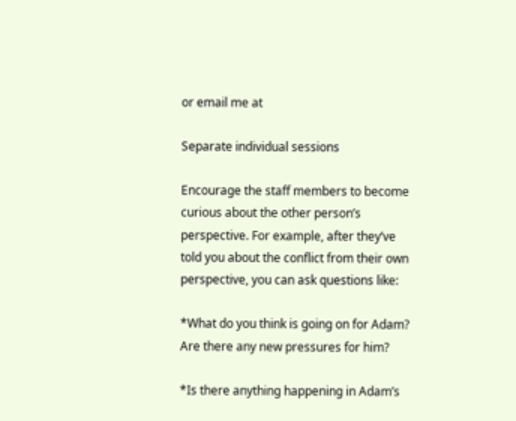or email me at

Separate individual sessions

Encourage the staff members to become curious about the other person’s perspective. For example, after they’ve told you about the conflict from their own perspective, you can ask questions like:

*What do you think is going on for Adam? Are there any new pressures for him?

*Is there anything happening in Adam’s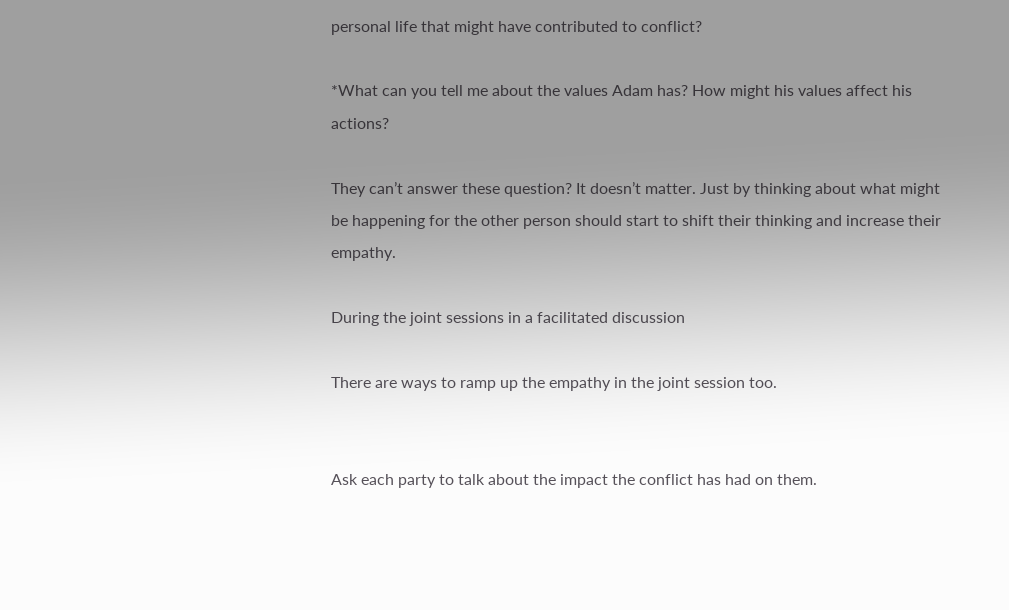personal life that might have contributed to conflict?

*What can you tell me about the values Adam has? How might his values affect his actions?

They can’t answer these question? It doesn’t matter. Just by thinking about what might be happening for the other person should start to shift their thinking and increase their empathy.

During the joint sessions in a facilitated discussion

There are ways to ramp up the empathy in the joint session too.


Ask each party to talk about the impact the conflict has had on them.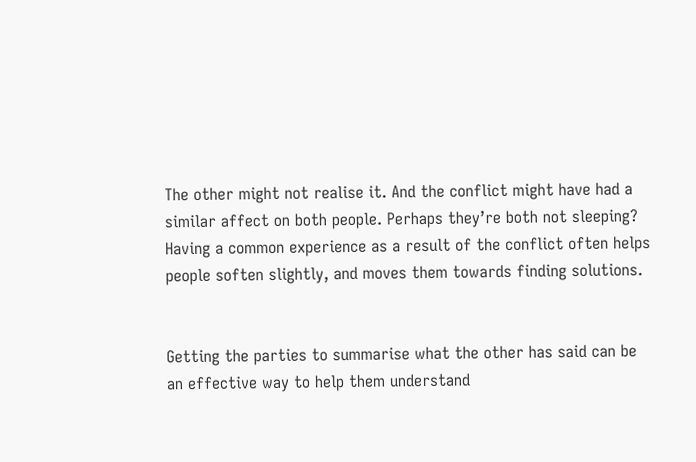The other might not realise it. And the conflict might have had a similar affect on both people. Perhaps they’re both not sleeping? Having a common experience as a result of the conflict often helps people soften slightly, and moves them towards finding solutions.


Getting the parties to summarise what the other has said can be an effective way to help them understand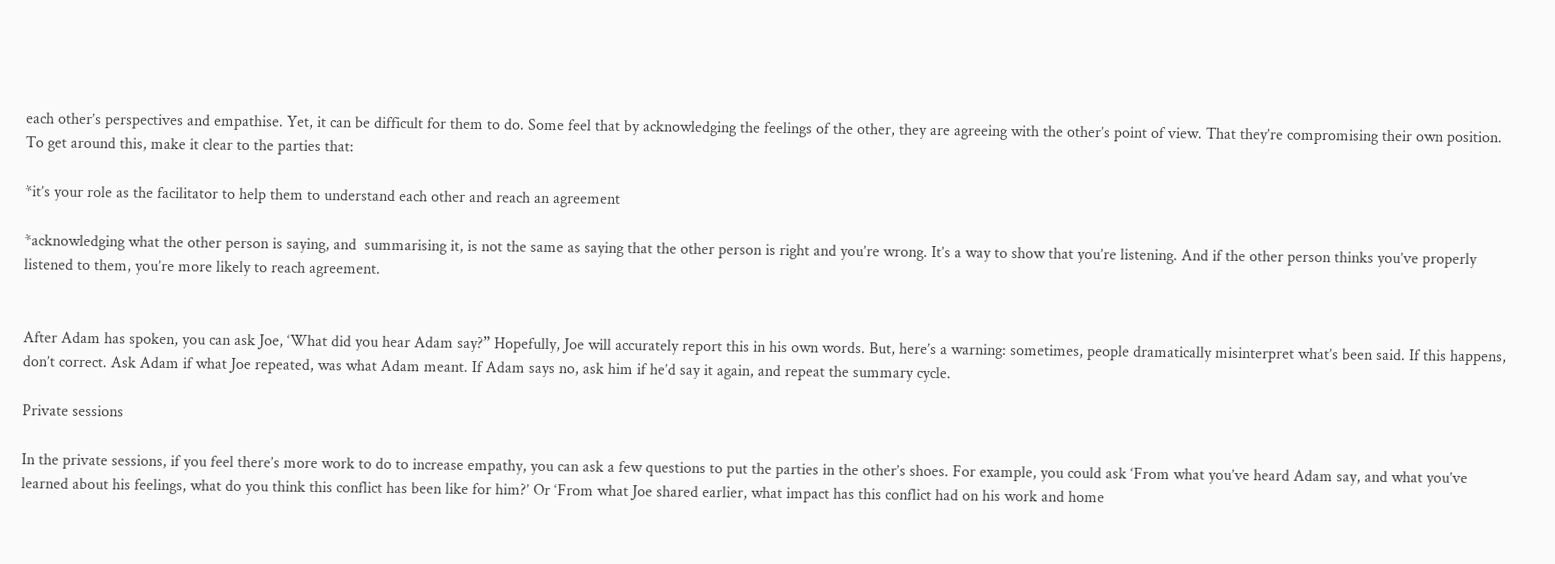each other’s perspectives and empathise. Yet, it can be difficult for them to do. Some feel that by acknowledging the feelings of the other, they are agreeing with the other’s point of view. That they’re compromising their own position. To get around this, make it clear to the parties that:

*it’s your role as the facilitator to help them to understand each other and reach an agreement

*acknowledging what the other person is saying, and  summarising it, is not the same as saying that the other person is right and you’re wrong. It’s a way to show that you’re listening. And if the other person thinks you’ve properly listened to them, you’re more likely to reach agreement.


After Adam has spoken, you can ask Joe, ‘What did you hear Adam say?” Hopefully, Joe will accurately report this in his own words. But, here’s a warning: sometimes, people dramatically misinterpret what’s been said. If this happens, don’t correct. Ask Adam if what Joe repeated, was what Adam meant. If Adam says no, ask him if he’d say it again, and repeat the summary cycle.

Private sessions

In the private sessions, if you feel there’s more work to do to increase empathy, you can ask a few questions to put the parties in the other’s shoes. For example, you could ask ‘From what you’ve heard Adam say, and what you’ve learned about his feelings, what do you think this conflict has been like for him?’ Or ‘From what Joe shared earlier, what impact has this conflict had on his work and home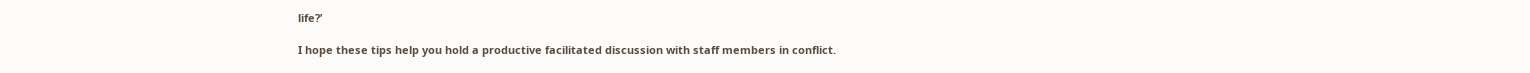life?’

I hope these tips help you hold a productive facilitated discussion with staff members in conflict.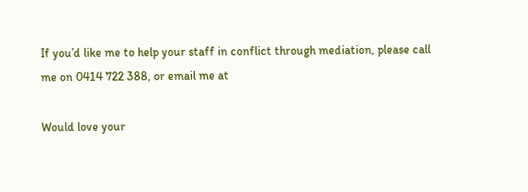If you’d like me to help your staff in conflict through mediation, please call me on 0414 722 388, or email me at

Would love your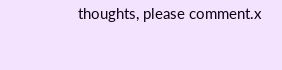thoughts, please comment.x